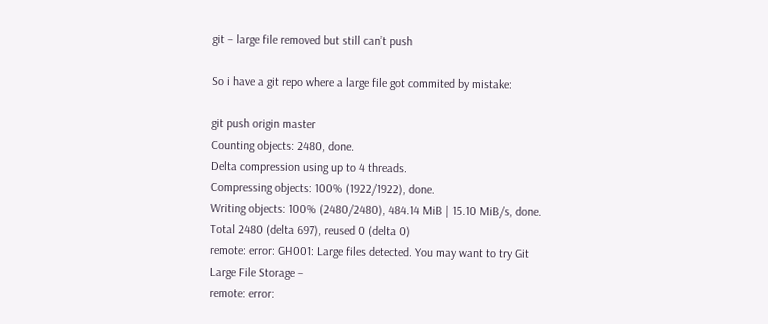git – large file removed but still can’t push

So i have a git repo where a large file got commited by mistake:

git push origin master
Counting objects: 2480, done.
Delta compression using up to 4 threads.
Compressing objects: 100% (1922/1922), done.
Writing objects: 100% (2480/2480), 484.14 MiB | 15.10 MiB/s, done.
Total 2480 (delta 697), reused 0 (delta 0)
remote: error: GH001: Large files detected. You may want to try Git Large File Storage –
remote: error: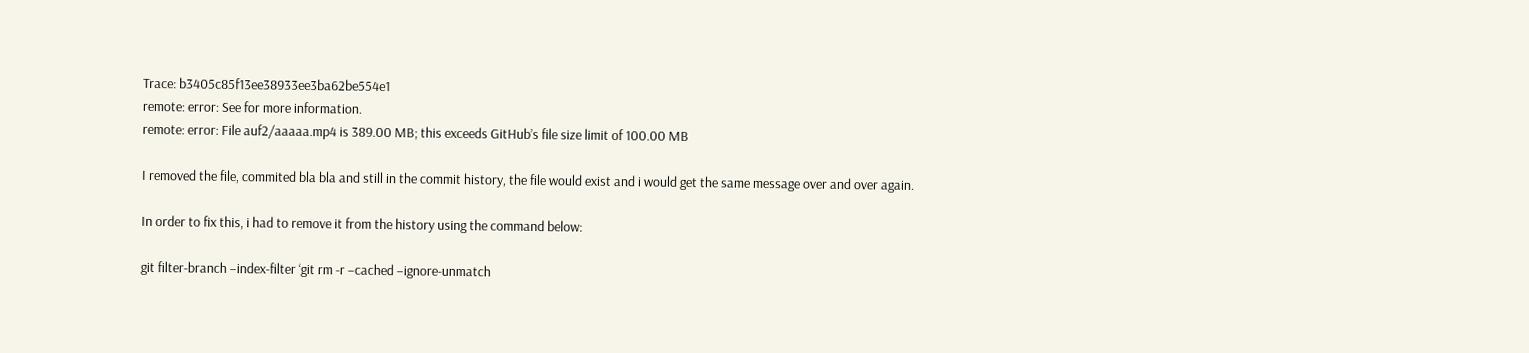Trace: b3405c85f13ee38933ee3ba62be554e1
remote: error: See for more information.
remote: error: File auf2/aaaaa.mp4 is 389.00 MB; this exceeds GitHub’s file size limit of 100.00 MB

I removed the file, commited bla bla and still in the commit history, the file would exist and i would get the same message over and over again.

In order to fix this, i had to remove it from the history using the command below:

git filter-branch –index-filter ‘git rm -r –cached –ignore-unmatch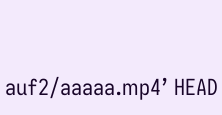auf2/aaaaa.mp4’ HEAD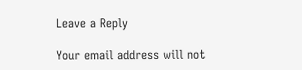Leave a Reply

Your email address will not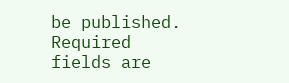be published. Required fields are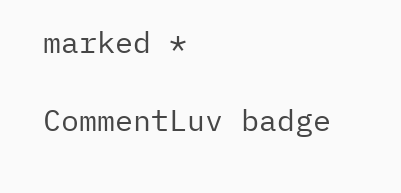marked *

CommentLuv badge